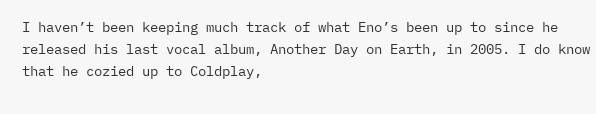I haven’t been keeping much track of what Eno’s been up to since he released his last vocal album, Another Day on Earth, in 2005. I do know that he cozied up to Coldplay,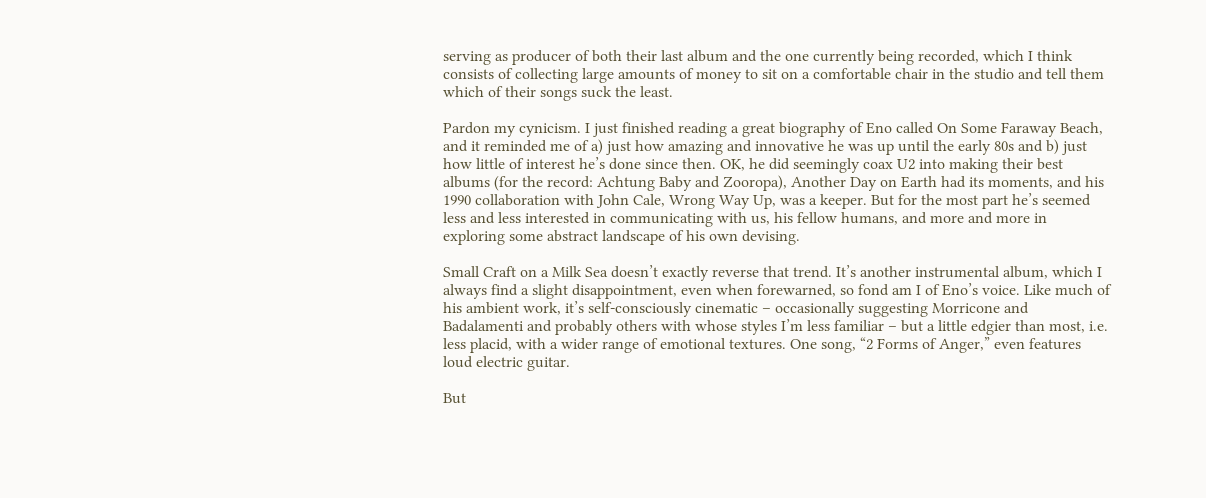serving as producer of both their last album and the one currently being recorded, which I think consists of collecting large amounts of money to sit on a comfortable chair in the studio and tell them which of their songs suck the least.

Pardon my cynicism. I just finished reading a great biography of Eno called On Some Faraway Beach, and it reminded me of a) just how amazing and innovative he was up until the early 80s and b) just how little of interest he’s done since then. OK, he did seemingly coax U2 into making their best albums (for the record: Achtung Baby and Zooropa), Another Day on Earth had its moments, and his 1990 collaboration with John Cale, Wrong Way Up, was a keeper. But for the most part he’s seemed less and less interested in communicating with us, his fellow humans, and more and more in exploring some abstract landscape of his own devising.

Small Craft on a Milk Sea doesn’t exactly reverse that trend. It’s another instrumental album, which I always find a slight disappointment, even when forewarned, so fond am I of Eno’s voice. Like much of his ambient work, it’s self-consciously cinematic – occasionally suggesting Morricone and Badalamenti and probably others with whose styles I’m less familiar – but a little edgier than most, i.e. less placid, with a wider range of emotional textures. One song, “2 Forms of Anger,” even features loud electric guitar.

But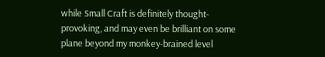while Small Craft is definitely thought-provoking, and may even be brilliant on some plane beyond my monkey-brained level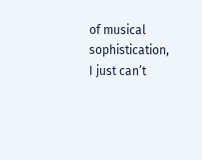of musical sophistication, I just can’t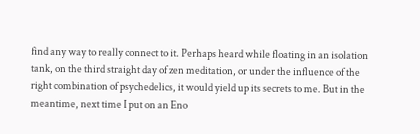find any way to really connect to it. Perhaps heard while floating in an isolation tank, on the third straight day of zen meditation, or under the influence of the right combination of psychedelics, it would yield up its secrets to me. But in the meantime, next time I put on an Eno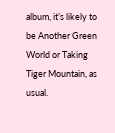album, it’s likely to be Another Green World or Taking Tiger Mountain, as usual.